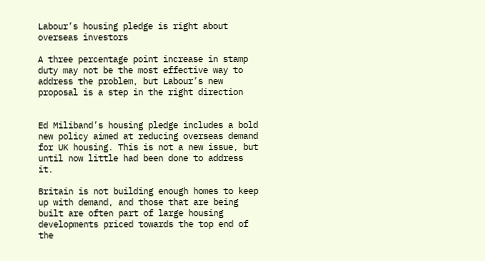Labour’s housing pledge is right about overseas investors

A three percentage point increase in stamp duty may not be the most effective way to address the problem, but Labour’s new proposal is a step in the right direction


Ed Miliband’s housing pledge includes a bold new policy aimed at reducing overseas demand for UK housing. This is not a new issue, but until now little had been done to address it.

Britain is not building enough homes to keep up with demand, and those that are being built are often part of large housing developments priced towards the top end of the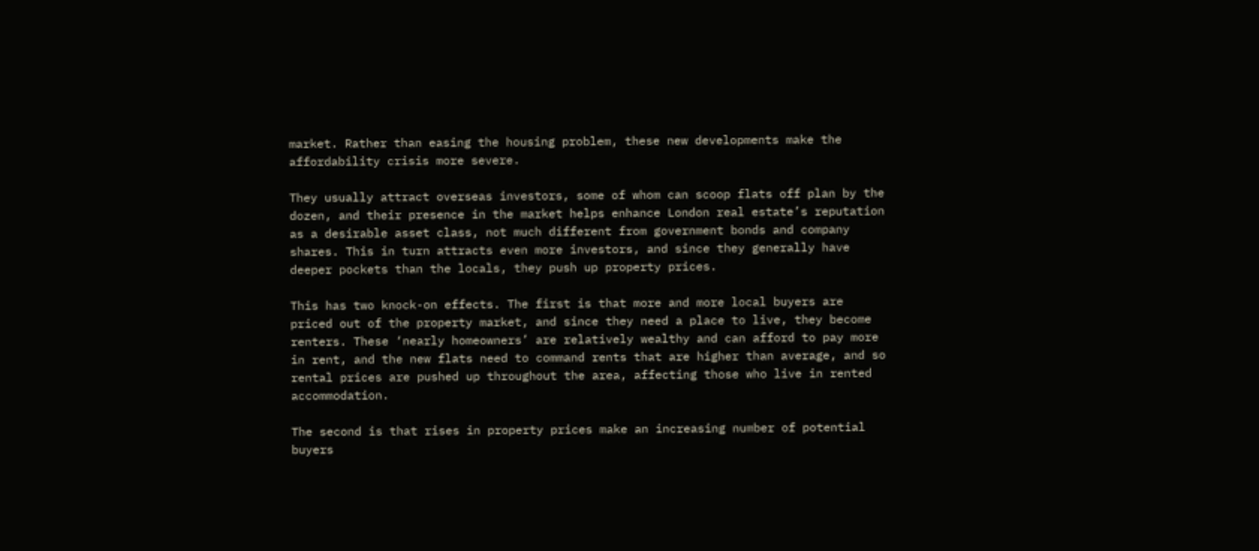market. Rather than easing the housing problem, these new developments make the affordability crisis more severe.

They usually attract overseas investors, some of whom can scoop flats off plan by the dozen, and their presence in the market helps enhance London real estate’s reputation as a desirable asset class, not much different from government bonds and company shares. This in turn attracts even more investors, and since they generally have deeper pockets than the locals, they push up property prices.

This has two knock-on effects. The first is that more and more local buyers are priced out of the property market, and since they need a place to live, they become renters. These ‘nearly homeowners’ are relatively wealthy and can afford to pay more in rent, and the new flats need to command rents that are higher than average, and so rental prices are pushed up throughout the area, affecting those who live in rented accommodation.

The second is that rises in property prices make an increasing number of potential buyers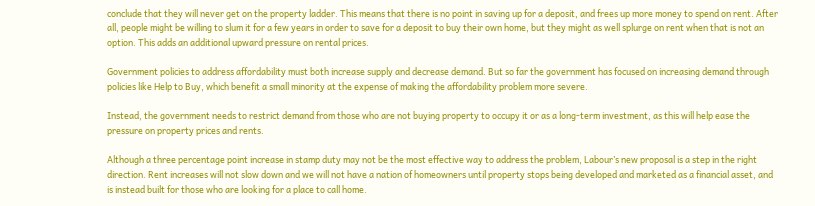conclude that they will never get on the property ladder. This means that there is no point in saving up for a deposit, and frees up more money to spend on rent. After all, people might be willing to slum it for a few years in order to save for a deposit to buy their own home, but they might as well splurge on rent when that is not an option. This adds an additional upward pressure on rental prices.

Government policies to address affordability must both increase supply and decrease demand. But so far the government has focused on increasing demand through policies like Help to Buy, which benefit a small minority at the expense of making the affordability problem more severe.

Instead, the government needs to restrict demand from those who are not buying property to occupy it or as a long-term investment, as this will help ease the pressure on property prices and rents.

Although a three percentage point increase in stamp duty may not be the most effective way to address the problem, Labour’s new proposal is a step in the right direction. Rent increases will not slow down and we will not have a nation of homeowners until property stops being developed and marketed as a financial asset, and is instead built for those who are looking for a place to call home.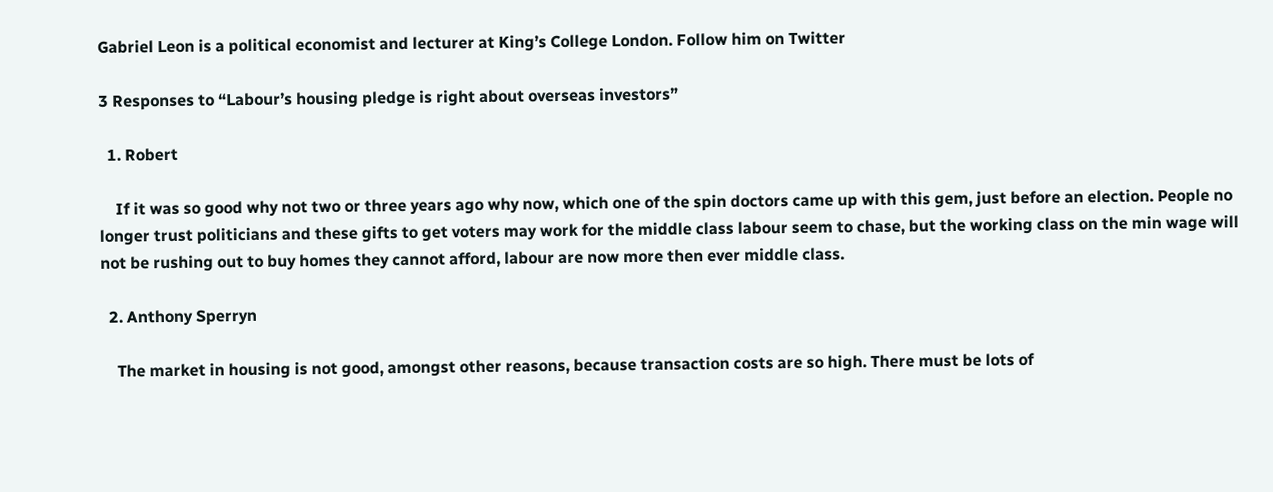Gabriel Leon is a political economist and lecturer at King’s College London. Follow him on Twitter

3 Responses to “Labour’s housing pledge is right about overseas investors”

  1. Robert

    If it was so good why not two or three years ago why now, which one of the spin doctors came up with this gem, just before an election. People no longer trust politicians and these gifts to get voters may work for the middle class labour seem to chase, but the working class on the min wage will not be rushing out to buy homes they cannot afford, labour are now more then ever middle class.

  2. Anthony Sperryn

    The market in housing is not good, amongst other reasons, because transaction costs are so high. There must be lots of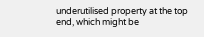underutilised property at the top end, which might be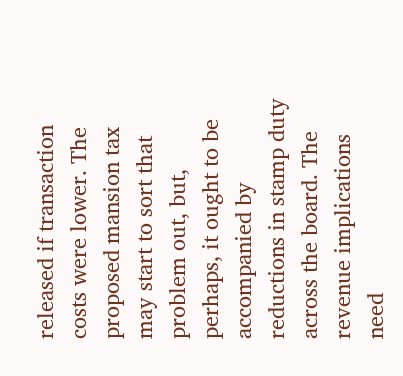released if transaction costs were lower. The proposed mansion tax may start to sort that problem out, but, perhaps, it ought to be accompanied by reductions in stamp duty across the board. The revenue implications need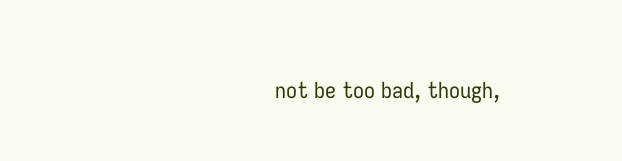not be too bad, though,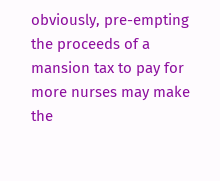obviously, pre-empting the proceeds of a mansion tax to pay for more nurses may make the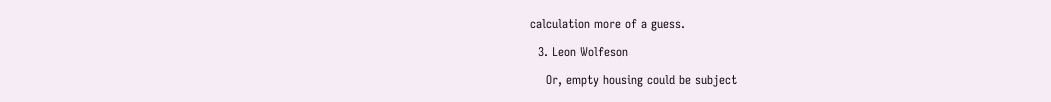calculation more of a guess.

  3. Leon Wolfeson

    Or, empty housing could be subject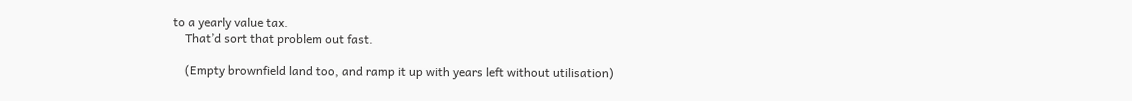to a yearly value tax.
    That’d sort that problem out fast.

    (Empty brownfield land too, and ramp it up with years left without utilisation)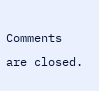Comments are closed.